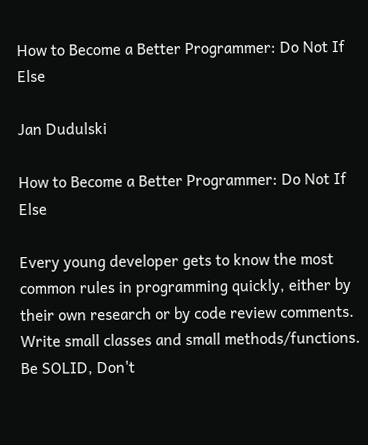How to Become a Better Programmer: Do Not If Else

Jan Dudulski

How to Become a Better Programmer: Do Not If Else

Every young developer gets to know the most common rules in programming quickly, either by their own research or by code review comments. Write small classes and small methods/functions. Be SOLID, Don't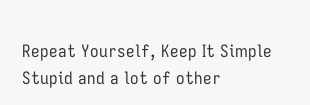Repeat Yourself, Keep It Simple Stupid and a lot of other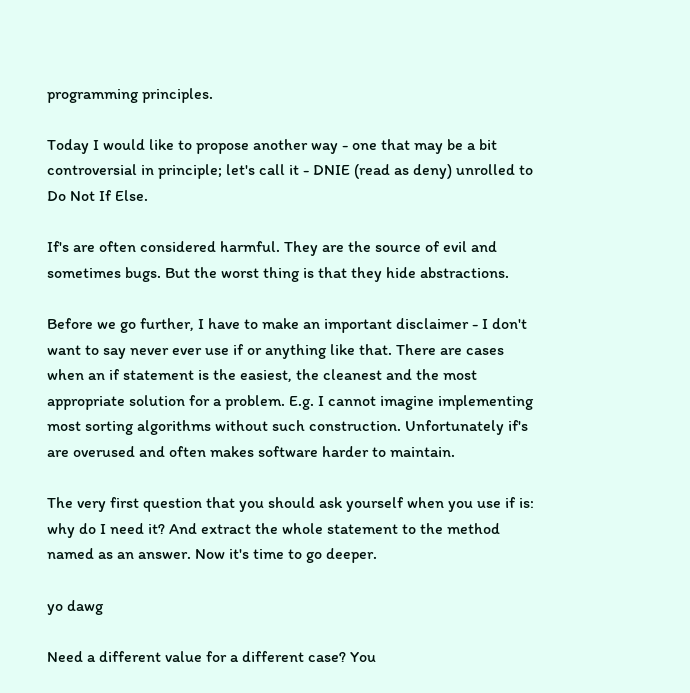programming principles.

Today I would like to propose another way - one that may be a bit controversial in principle; let's call it - DNIE (read as deny) unrolled to Do Not If Else.

If's are often considered harmful. They are the source of evil and sometimes bugs. But the worst thing is that they hide abstractions.

Before we go further, I have to make an important disclaimer - I don't want to say never ever use if or anything like that. There are cases when an if statement is the easiest, the cleanest and the most appropriate solution for a problem. E.g. I cannot imagine implementing most sorting algorithms without such construction. Unfortunately if's are overused and often makes software harder to maintain.

The very first question that you should ask yourself when you use if is: why do I need it? And extract the whole statement to the method named as an answer. Now it's time to go deeper.

yo dawg

Need a different value for a different case? You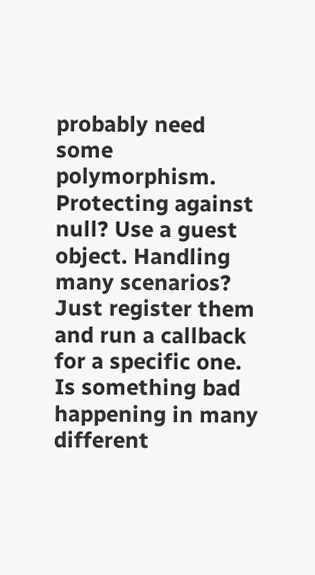probably need some polymorphism. Protecting against null? Use a guest object. Handling many scenarios? Just register them and run a callback for a specific one. Is something bad happening in many different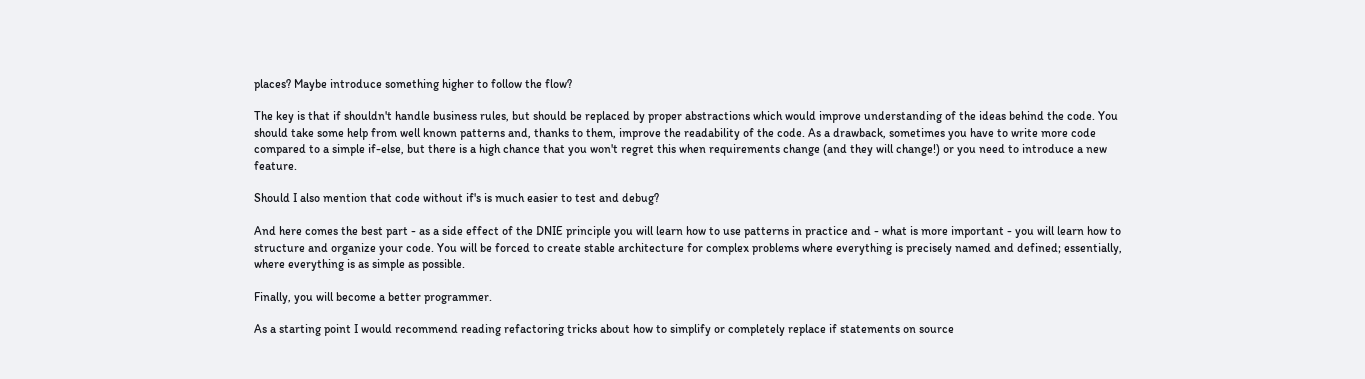places? Maybe introduce something higher to follow the flow?

The key is that if shouldn't handle business rules, but should be replaced by proper abstractions which would improve understanding of the ideas behind the code. You should take some help from well known patterns and, thanks to them, improve the readability of the code. As a drawback, sometimes you have to write more code compared to a simple if-else, but there is a high chance that you won't regret this when requirements change (and they will change!) or you need to introduce a new feature.

Should I also mention that code without if's is much easier to test and debug?

And here comes the best part - as a side effect of the DNIE principle you will learn how to use patterns in practice and - what is more important - you will learn how to structure and organize your code. You will be forced to create stable architecture for complex problems where everything is precisely named and defined; essentially, where everything is as simple as possible.

Finally, you will become a better programmer.

As a starting point I would recommend reading refactoring tricks about how to simplify or completely replace if statements on source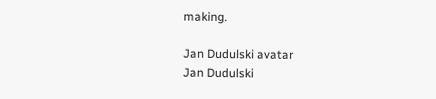making.

Jan Dudulski avatar
Jan Dudulski